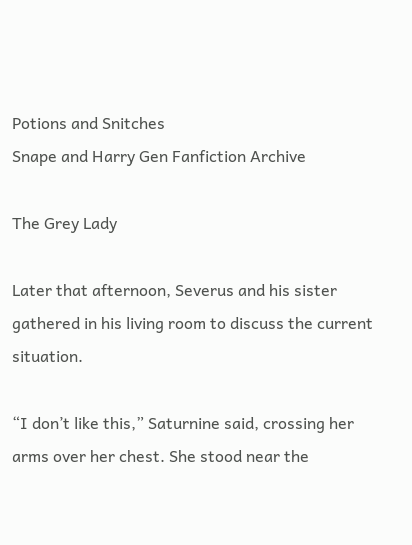Potions and Snitches
Snape and Harry Gen Fanfiction Archive

The Grey Lady

Later that afternoon, Severus and his sister gathered in his living room to discuss the current situation.

“I don’t like this,” Saturnine said, crossing her arms over her chest. She stood near the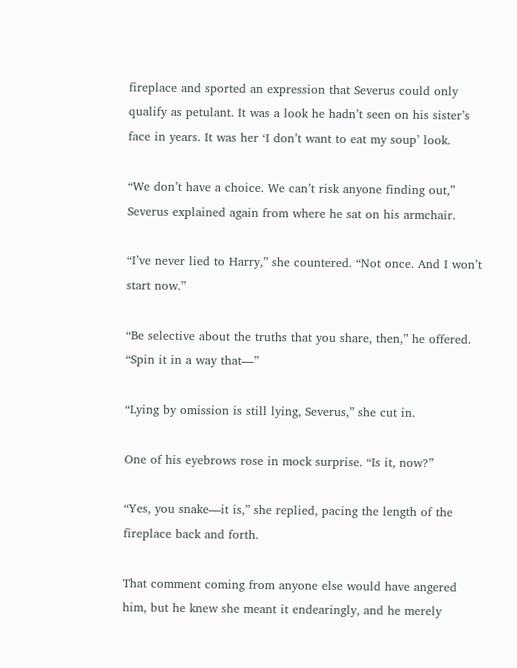fireplace and sported an expression that Severus could only qualify as petulant. It was a look he hadn’t seen on his sister’s face in years. It was her ‘I don’t want to eat my soup’ look.

“We don’t have a choice. We can’t risk anyone finding out,” Severus explained again from where he sat on his armchair.

“I’ve never lied to Harry,” she countered. “Not once. And I won’t start now.”

“Be selective about the truths that you share, then,” he offered. “Spin it in a way that—”

“Lying by omission is still lying, Severus,” she cut in.

One of his eyebrows rose in mock surprise. “Is it, now?”

“Yes, you snake—it is,” she replied, pacing the length of the fireplace back and forth.

That comment coming from anyone else would have angered him, but he knew she meant it endearingly, and he merely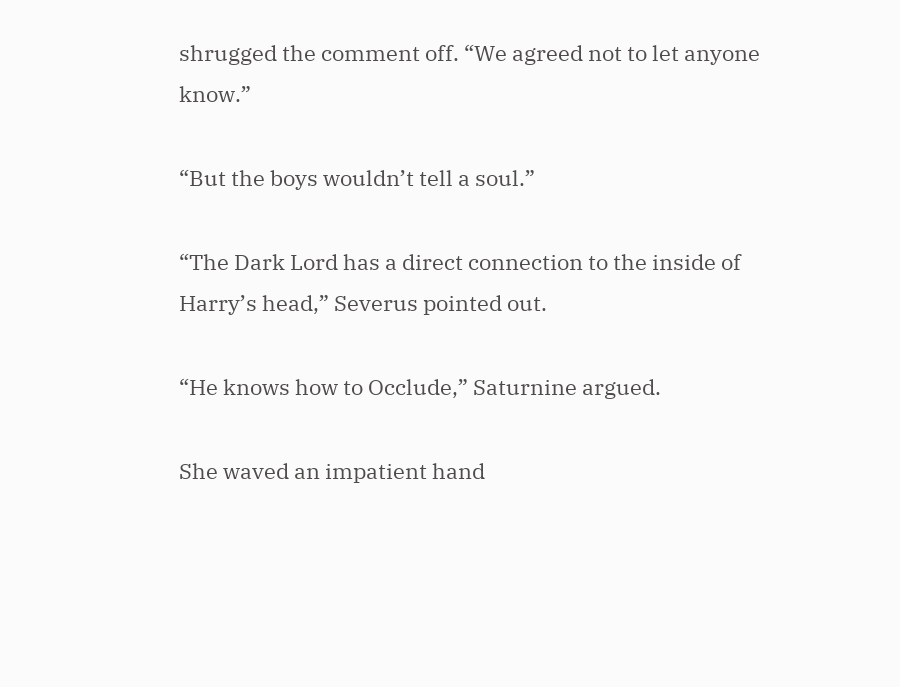shrugged the comment off. “We agreed not to let anyone know.”

“But the boys wouldn’t tell a soul.”

“The Dark Lord has a direct connection to the inside of Harry’s head,” Severus pointed out.

“He knows how to Occlude,” Saturnine argued.

She waved an impatient hand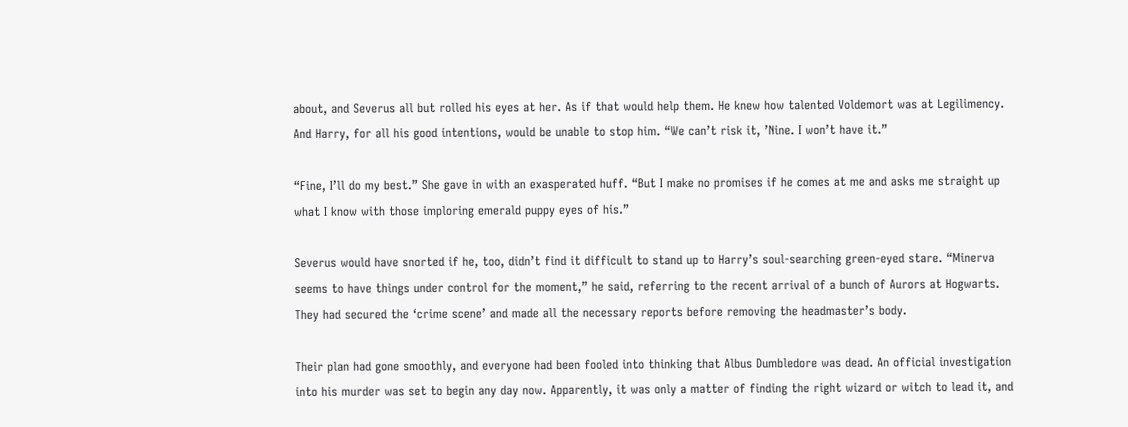about, and Severus all but rolled his eyes at her. As if that would help them. He knew how talented Voldemort was at Legilimency. And Harry, for all his good intentions, would be unable to stop him. “We can’t risk it, ’Nine. I won’t have it.”

“Fine, I’ll do my best.” She gave in with an exasperated huff. “But I make no promises if he comes at me and asks me straight up what I know with those imploring emerald puppy eyes of his.”

Severus would have snorted if he, too, didn’t find it difficult to stand up to Harry’s soul-searching green-eyed stare. “Minerva seems to have things under control for the moment,” he said, referring to the recent arrival of a bunch of Aurors at Hogwarts. They had secured the ‘crime scene’ and made all the necessary reports before removing the headmaster’s body.

Their plan had gone smoothly, and everyone had been fooled into thinking that Albus Dumbledore was dead. An official investigation into his murder was set to begin any day now. Apparently, it was only a matter of finding the right wizard or witch to lead it, and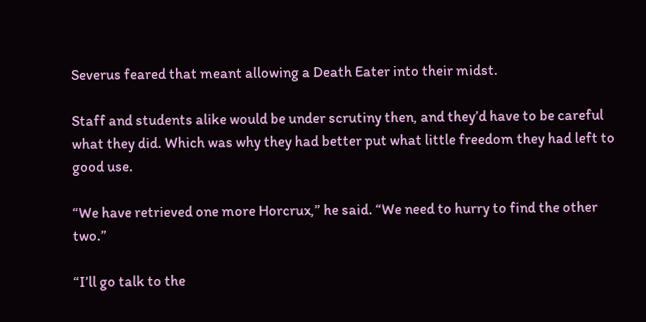Severus feared that meant allowing a Death Eater into their midst.

Staff and students alike would be under scrutiny then, and they’d have to be careful what they did. Which was why they had better put what little freedom they had left to good use.

“We have retrieved one more Horcrux,” he said. “We need to hurry to find the other two.”

“I’ll go talk to the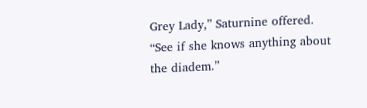Grey Lady,” Saturnine offered. “See if she knows anything about the diadem.”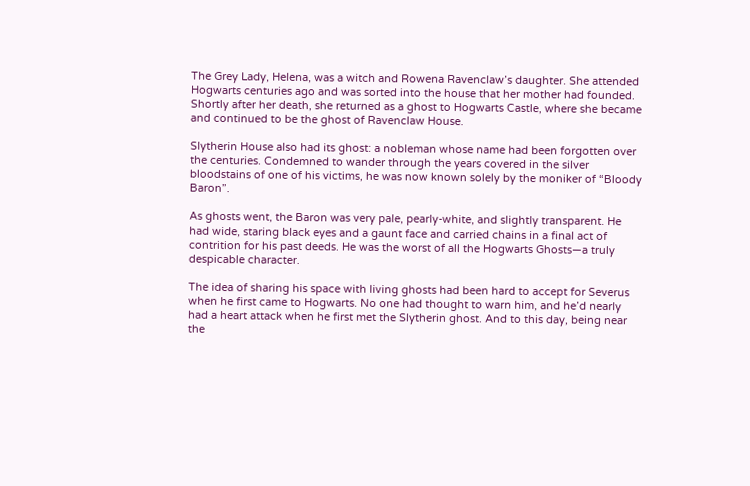The Grey Lady, Helena, was a witch and Rowena Ravenclaw’s daughter. She attended Hogwarts centuries ago and was sorted into the house that her mother had founded. Shortly after her death, she returned as a ghost to Hogwarts Castle, where she became and continued to be the ghost of Ravenclaw House.

Slytherin House also had its ghost: a nobleman whose name had been forgotten over the centuries. Condemned to wander through the years covered in the silver bloodstains of one of his victims, he was now known solely by the moniker of “Bloody Baron”.

As ghosts went, the Baron was very pale, pearly-white, and slightly transparent. He had wide, staring black eyes and a gaunt face and carried chains in a final act of contrition for his past deeds. He was the worst of all the Hogwarts Ghosts—a truly despicable character.

The idea of sharing his space with living ghosts had been hard to accept for Severus when he first came to Hogwarts. No one had thought to warn him, and he’d nearly had a heart attack when he first met the Slytherin ghost. And to this day, being near the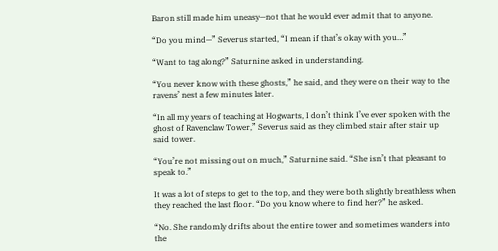Baron still made him uneasy—not that he would ever admit that to anyone.

“Do you mind—” Severus started, “I mean if that’s okay with you…”

“Want to tag along?” Saturnine asked in understanding.

“You never know with these ghosts,” he said, and they were on their way to the ravens’ nest a few minutes later.

“In all my years of teaching at Hogwarts, I don’t think I’ve ever spoken with the ghost of Ravenclaw Tower,” Severus said as they climbed stair after stair up said tower.

“You’re not missing out on much,” Saturnine said. “She isn’t that pleasant to speak to.”

It was a lot of steps to get to the top, and they were both slightly breathless when they reached the last floor. “Do you know where to find her?” he asked.

“No. She randomly drifts about the entire tower and sometimes wanders into the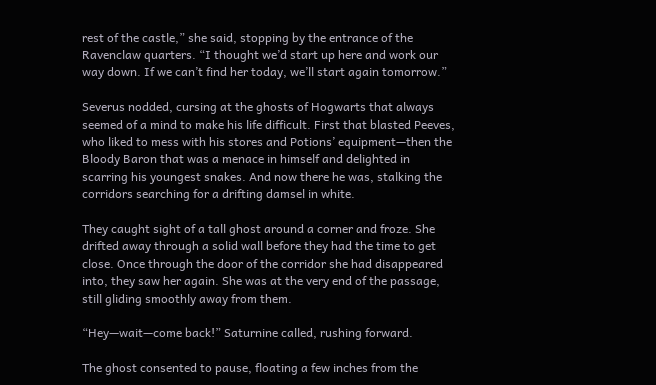rest of the castle,” she said, stopping by the entrance of the Ravenclaw quarters. “I thought we’d start up here and work our way down. If we can’t find her today, we’ll start again tomorrow.”

Severus nodded, cursing at the ghosts of Hogwarts that always seemed of a mind to make his life difficult. First that blasted Peeves, who liked to mess with his stores and Potions’ equipment—then the Bloody Baron that was a menace in himself and delighted in scarring his youngest snakes. And now there he was, stalking the corridors searching for a drifting damsel in white.

They caught sight of a tall ghost around a corner and froze. She drifted away through a solid wall before they had the time to get close. Once through the door of the corridor she had disappeared into, they saw her again. She was at the very end of the passage, still gliding smoothly away from them.

“Hey—wait—come back!” Saturnine called, rushing forward.

The ghost consented to pause, floating a few inches from the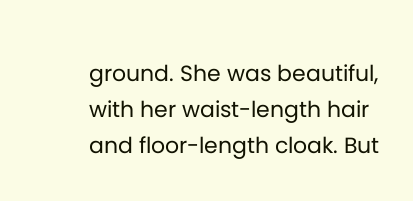ground. She was beautiful, with her waist-length hair and floor-length cloak. But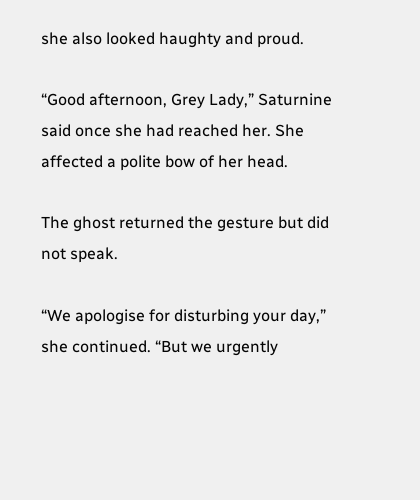she also looked haughty and proud.

“Good afternoon, Grey Lady,” Saturnine said once she had reached her. She affected a polite bow of her head.

The ghost returned the gesture but did not speak.

“We apologise for disturbing your day,” she continued. “But we urgently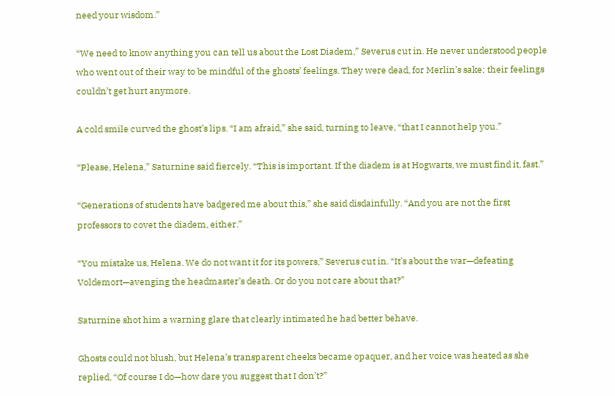need your wisdom.”

“We need to know anything you can tell us about the Lost Diadem,” Severus cut in. He never understood people who went out of their way to be mindful of the ghosts’ feelings. They were dead, for Merlin’s sake; their feelings couldn’t get hurt anymore.

A cold smile curved the ghost’s lips. “I am afraid,” she said, turning to leave, “that I cannot help you.”

“Please, Helena,” Saturnine said fiercely. “This is important. If the diadem is at Hogwarts, we must find it, fast.”

“Generations of students have badgered me about this,” she said disdainfully. “And you are not the first professors to covet the diadem, either.”

“You mistake us, Helena. We do not want it for its powers,” Severus cut in. “It’s about the war—defeating Voldemort—avenging the headmaster’s death. Or do you not care about that?”

Saturnine shot him a warning glare that clearly intimated he had better behave.

Ghosts could not blush, but Helena’s transparent cheeks became opaquer, and her voice was heated as she replied, “Of course I do—how dare you suggest that I don’t?”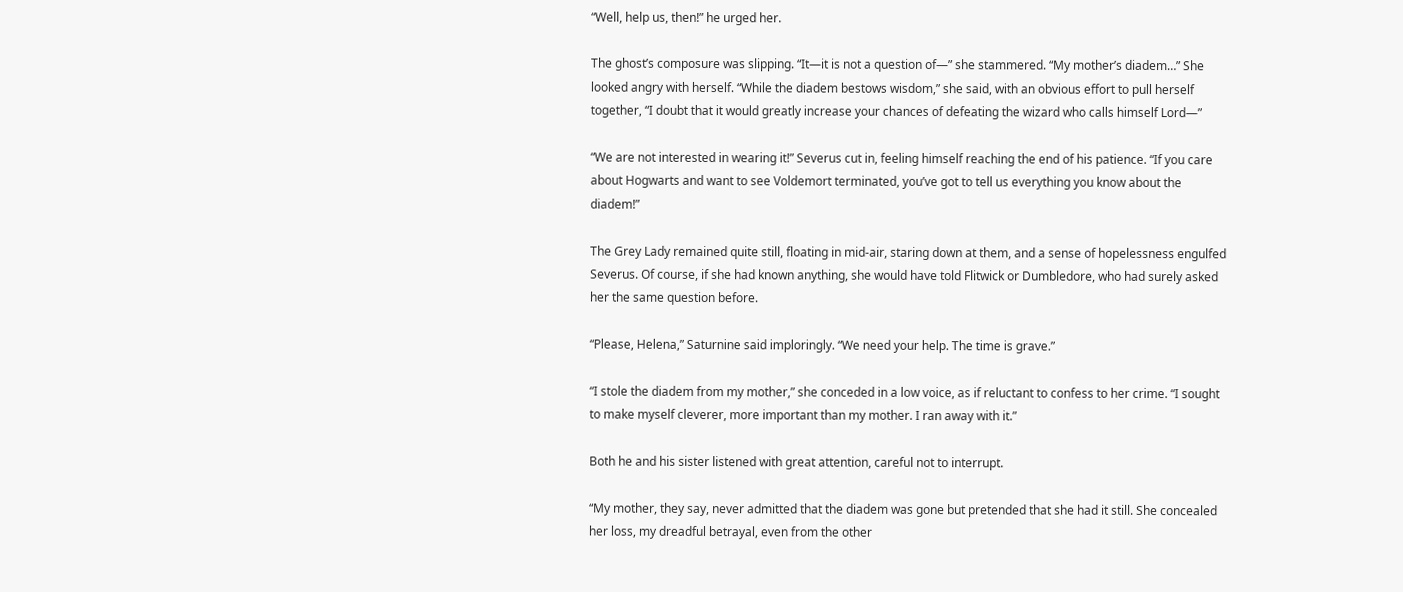“Well, help us, then!” he urged her.

The ghost’s composure was slipping. “It—it is not a question of—” she stammered. “My mother’s diadem…” She looked angry with herself. “While the diadem bestows wisdom,” she said, with an obvious effort to pull herself together, “I doubt that it would greatly increase your chances of defeating the wizard who calls himself Lord—”

“We are not interested in wearing it!” Severus cut in, feeling himself reaching the end of his patience. “If you care about Hogwarts and want to see Voldemort terminated, you’ve got to tell us everything you know about the diadem!”

The Grey Lady remained quite still, floating in mid-air, staring down at them, and a sense of hopelessness engulfed Severus. Of course, if she had known anything, she would have told Flitwick or Dumbledore, who had surely asked her the same question before.

“Please, Helena,” Saturnine said imploringly. “We need your help. The time is grave.”

“I stole the diadem from my mother,” she conceded in a low voice, as if reluctant to confess to her crime. “I sought to make myself cleverer, more important than my mother. I ran away with it.”

Both he and his sister listened with great attention, careful not to interrupt.

“My mother, they say, never admitted that the diadem was gone but pretended that she had it still. She concealed her loss, my dreadful betrayal, even from the other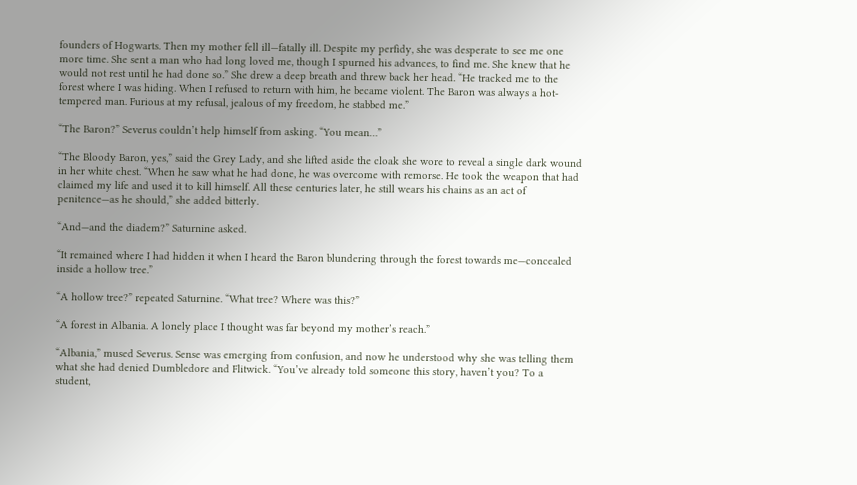founders of Hogwarts. Then my mother fell ill—fatally ill. Despite my perfidy, she was desperate to see me one more time. She sent a man who had long loved me, though I spurned his advances, to find me. She knew that he would not rest until he had done so.” She drew a deep breath and threw back her head. “He tracked me to the forest where I was hiding. When I refused to return with him, he became violent. The Baron was always a hot-tempered man. Furious at my refusal, jealous of my freedom, he stabbed me.”

“The Baron?” Severus couldn’t help himself from asking. “You mean…”

“The Bloody Baron, yes,” said the Grey Lady, and she lifted aside the cloak she wore to reveal a single dark wound in her white chest. “When he saw what he had done, he was overcome with remorse. He took the weapon that had claimed my life and used it to kill himself. All these centuries later, he still wears his chains as an act of penitence—as he should,” she added bitterly.

“And—and the diadem?” Saturnine asked.

“It remained where I had hidden it when I heard the Baron blundering through the forest towards me—concealed inside a hollow tree.”

“A hollow tree?” repeated Saturnine. “What tree? Where was this?”

“A forest in Albania. A lonely place I thought was far beyond my mother’s reach.”

“Albania,” mused Severus. Sense was emerging from confusion, and now he understood why she was telling them what she had denied Dumbledore and Flitwick. “You’ve already told someone this story, haven’t you? To a student,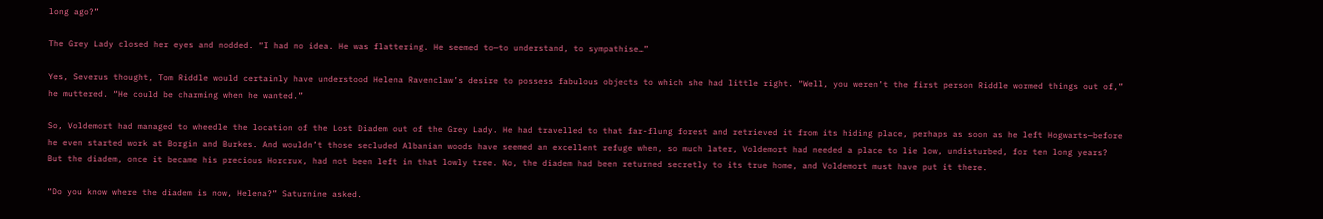long ago?”

The Grey Lady closed her eyes and nodded. “I had no idea. He was flattering. He seemed to—to understand, to sympathise…”

Yes, Severus thought, Tom Riddle would certainly have understood Helena Ravenclaw’s desire to possess fabulous objects to which she had little right. “Well, you weren’t the first person Riddle wormed things out of,” he muttered. “He could be charming when he wanted.”

So, Voldemort had managed to wheedle the location of the Lost Diadem out of the Grey Lady. He had travelled to that far-flung forest and retrieved it from its hiding place, perhaps as soon as he left Hogwarts—before he even started work at Borgin and Burkes. And wouldn’t those secluded Albanian woods have seemed an excellent refuge when, so much later, Voldemort had needed a place to lie low, undisturbed, for ten long years? But the diadem, once it became his precious Horcrux, had not been left in that lowly tree. No, the diadem had been returned secretly to its true home, and Voldemort must have put it there.

“Do you know where the diadem is now, Helena?” Saturnine asked.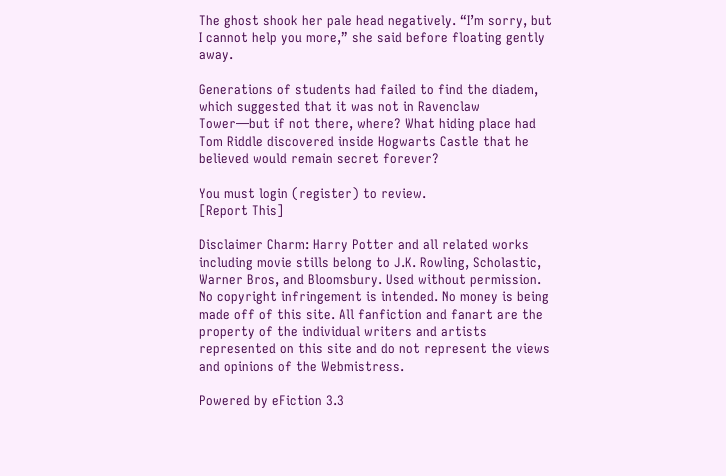The ghost shook her pale head negatively. “I’m sorry, but I cannot help you more,” she said before floating gently away.

Generations of students had failed to find the diadem, which suggested that it was not in Ravenclaw Tower—but if not there, where? What hiding place had Tom Riddle discovered inside Hogwarts Castle that he believed would remain secret forever?

You must login (register) to review.
[Report This]

Disclaimer Charm: Harry Potter and all related works including movie stills belong to J.K. Rowling, Scholastic, Warner Bros, and Bloomsbury. Used without permission. No copyright infringement is intended. No money is being made off of this site. All fanfiction and fanart are the property of the individual writers and artists represented on this site and do not represent the views and opinions of the Webmistress.

Powered by eFiction 3.3